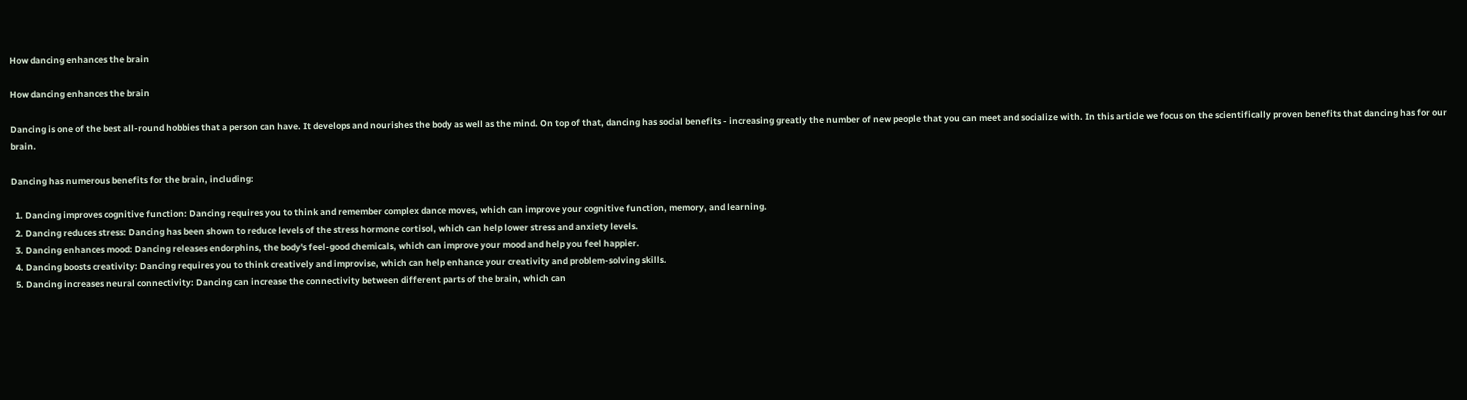How dancing enhances the brain

How dancing enhances the brain

Dancing is one of the best all-round hobbies that a person can have. It develops and nourishes the body as well as the mind. On top of that, dancing has social benefits - increasing greatly the number of new people that you can meet and socialize with. In this article we focus on the scientifically proven benefits that dancing has for our brain.

Dancing has numerous benefits for the brain, including:

  1. Dancing improves cognitive function: Dancing requires you to think and remember complex dance moves, which can improve your cognitive function, memory, and learning.
  2. Dancing reduces stress: Dancing has been shown to reduce levels of the stress hormone cortisol, which can help lower stress and anxiety levels.
  3. Dancing enhances mood: Dancing releases endorphins, the body's feel-good chemicals, which can improve your mood and help you feel happier.
  4. Dancing boosts creativity: Dancing requires you to think creatively and improvise, which can help enhance your creativity and problem-solving skills.
  5. Dancing increases neural connectivity: Dancing can increase the connectivity between different parts of the brain, which can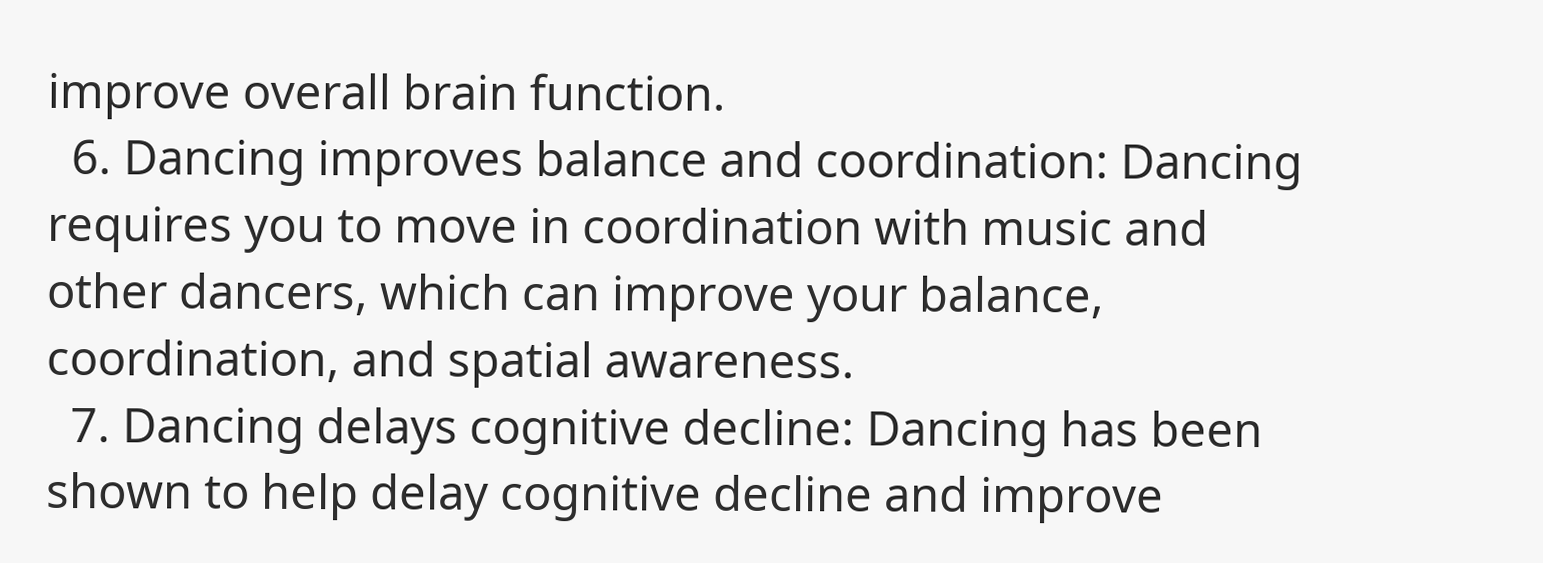improve overall brain function.
  6. Dancing improves balance and coordination: Dancing requires you to move in coordination with music and other dancers, which can improve your balance, coordination, and spatial awareness.
  7. Dancing delays cognitive decline: Dancing has been shown to help delay cognitive decline and improve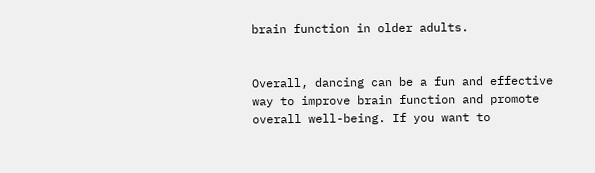brain function in older adults.


Overall, dancing can be a fun and effective way to improve brain function and promote overall well-being. If you want to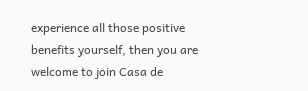experience all those positive benefits yourself, then you are welcome to join Casa de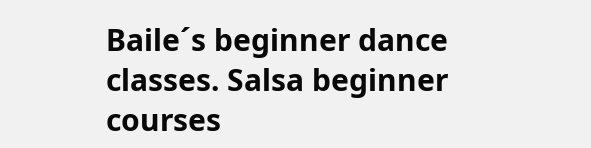Baile´s beginner dance classes. Salsa beginner courses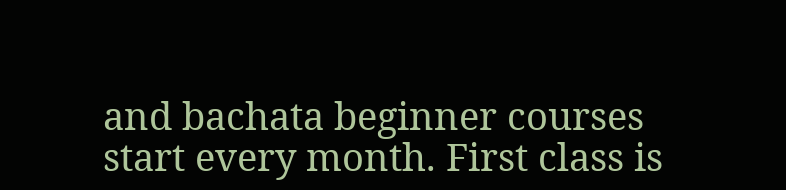and bachata beginner courses start every month. First class is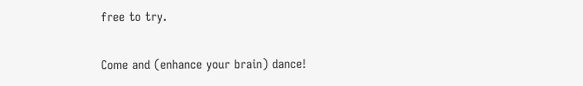free to try.

Come and (enhance your brain) dance!